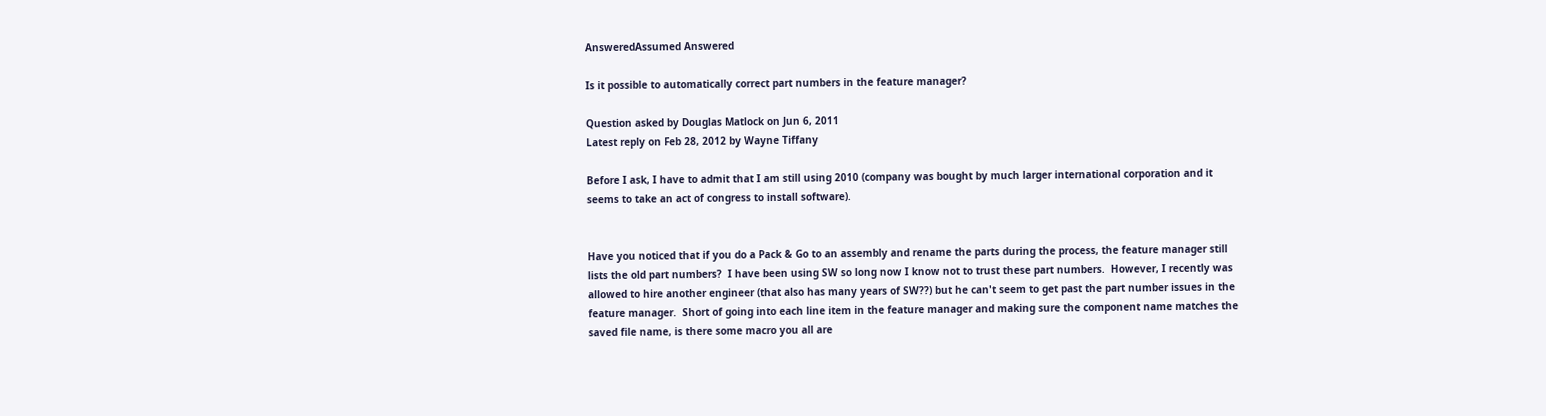AnsweredAssumed Answered

Is it possible to automatically correct part numbers in the feature manager?

Question asked by Douglas Matlock on Jun 6, 2011
Latest reply on Feb 28, 2012 by Wayne Tiffany

Before I ask, I have to admit that I am still using 2010 (company was bought by much larger international corporation and it seems to take an act of congress to install software).


Have you noticed that if you do a Pack & Go to an assembly and rename the parts during the process, the feature manager still lists the old part numbers?  I have been using SW so long now I know not to trust these part numbers.  However, I recently was allowed to hire another engineer (that also has many years of SW??) but he can't seem to get past the part number issues in the feature manager.  Short of going into each line item in the feature manager and making sure the component name matches the saved file name, is there some macro you all are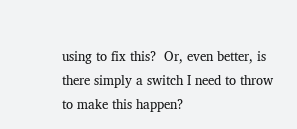using to fix this?  Or, even better, is there simply a switch I need to throw to make this happen?